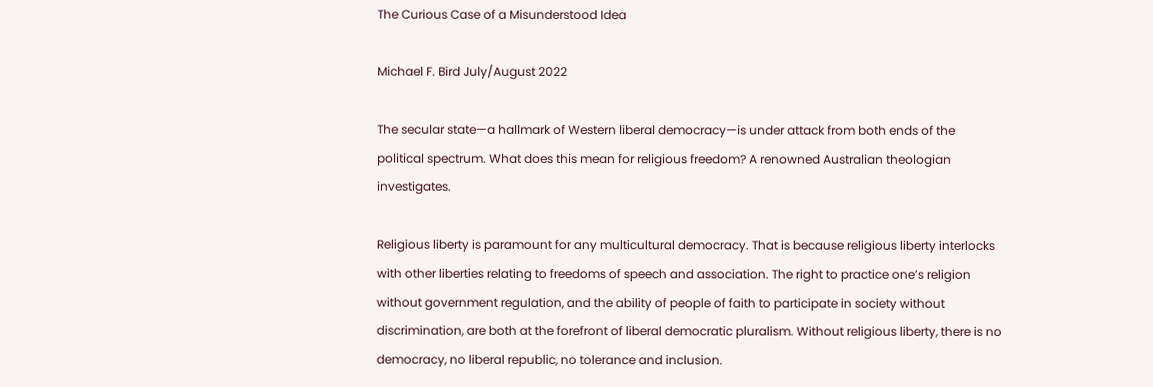The Curious Case of a Misunderstood Idea

Michael F. Bird July/August 2022

The secular state—a hallmark of Western liberal democracy—is under attack from both ends of the political spectrum. What does this mean for religious freedom? A renowned Australian theologian investigates.

Religious liberty is paramount for any multicultural democracy. That is because religious liberty interlocks with other liberties relating to freedoms of speech and association. The right to practice one’s religion without government regulation, and the ability of people of faith to participate in society without discrimination, are both at the forefront of liberal democratic pluralism. Without religious liberty, there is no democracy, no liberal republic, no tolerance and inclusion.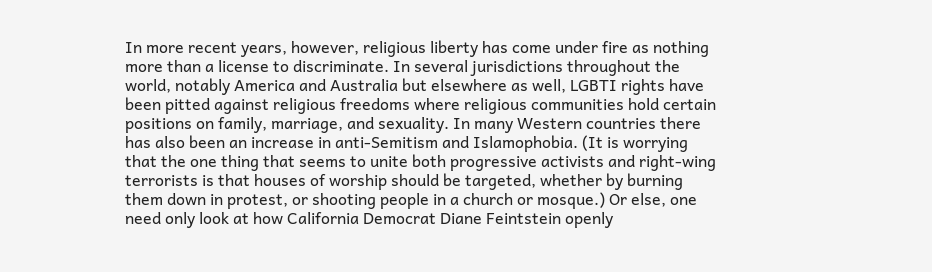In more recent years, however, religious liberty has come under fire as nothing more than a license to discriminate. In several jurisdictions throughout the world, notably America and Australia but elsewhere as well, LGBTI rights have been pitted against religious freedoms where religious communities hold certain positions on family, marriage, and sexuality. In many Western countries there has also been an increase in anti-Semitism and Islamophobia. (It is worrying that the one thing that seems to unite both progressive activists and right-wing terrorists is that houses of worship should be targeted, whether by burning them down in protest, or shooting people in a church or mosque.) Or else, one need only look at how California Democrat Diane Feintstein openly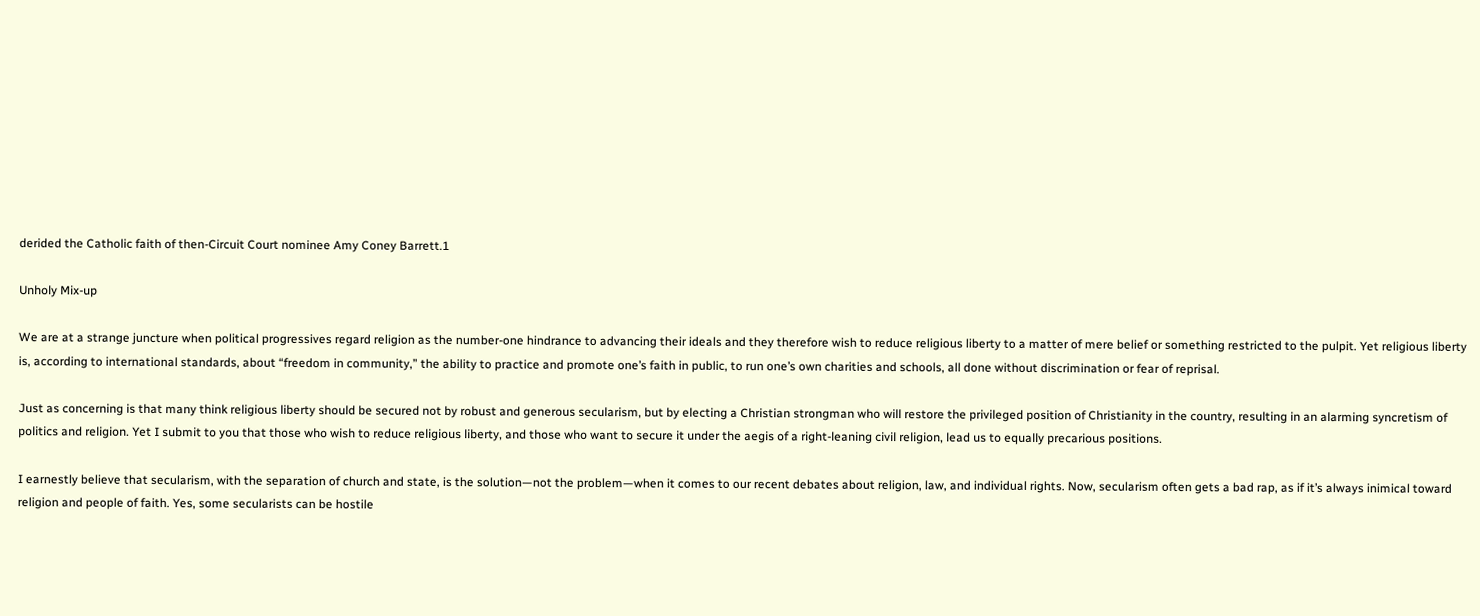derided the Catholic faith of then-Circuit Court nominee Amy Coney Barrett.1

Unholy Mix-up

We are at a strange juncture when political progressives regard religion as the number-one hindrance to advancing their ideals and they therefore wish to reduce religious liberty to a matter of mere belief or something restricted to the pulpit. Yet religious liberty is, according to international standards, about “freedom in community,” the ability to practice and promote one’s faith in public, to run one’s own charities and schools, all done without discrimination or fear of reprisal.

Just as concerning is that many think religious liberty should be secured not by robust and generous secularism, but by electing a Christian strongman who will restore the privileged position of Christianity in the country, resulting in an alarming syncretism of politics and religion. Yet I submit to you that those who wish to reduce religious liberty, and those who want to secure it under the aegis of a right-leaning civil religion, lead us to equally precarious positions.

I earnestly believe that secularism, with the separation of church and state, is the solution—not the problem—when it comes to our recent debates about religion, law, and individual rights. Now, secularism often gets a bad rap, as if it’s always inimical toward religion and people of faith. Yes, some secularists can be hostile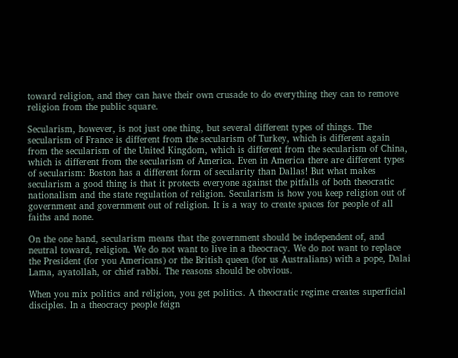toward religion, and they can have their own crusade to do everything they can to remove religion from the public square.

Secularism, however, is not just one thing, but several different types of things. The secularism of France is different from the secularism of Turkey, which is different again from the secularism of the United Kingdom, which is different from the secularism of China, which is different from the secularism of America. Even in America there are different types of secularism: Boston has a different form of secularity than Dallas! But what makes secularism a good thing is that it protects everyone against the pitfalls of both theocratic nationalism and the state regulation of religion. Secularism is how you keep religion out of government and government out of religion. It is a way to create spaces for people of all faiths and none.

On the one hand, secularism means that the government should be independent of, and neutral toward, religion. We do not want to live in a theocracy. We do not want to replace the President (for you Americans) or the British queen (for us Australians) with a pope, Dalai Lama, ayatollah, or chief rabbi. The reasons should be obvious.

When you mix politics and religion, you get politics. A theocratic regime creates superficial disciples. In a theocracy people feign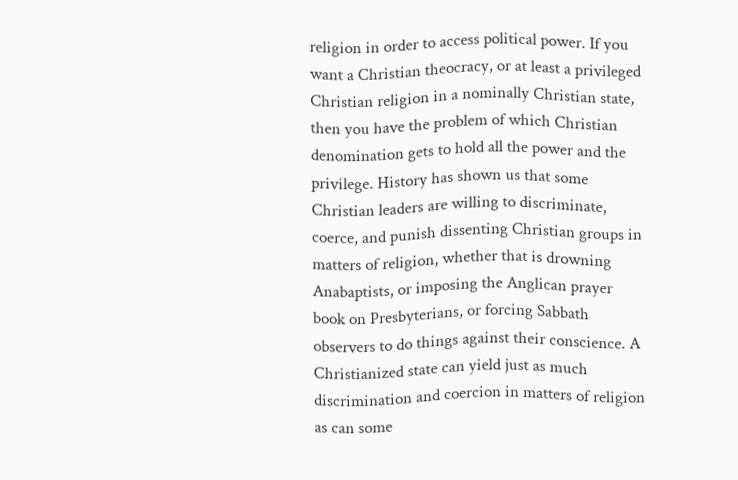religion in order to access political power. If you want a Christian theocracy, or at least a privileged Christian religion in a nominally Christian state, then you have the problem of which Christian denomination gets to hold all the power and the privilege. History has shown us that some Christian leaders are willing to discriminate, coerce, and punish dissenting Christian groups in matters of religion, whether that is drowning Anabaptists, or imposing the Anglican prayer book on Presbyterians, or forcing Sabbath observers to do things against their conscience. A Christianized state can yield just as much discrimination and coercion in matters of religion as can some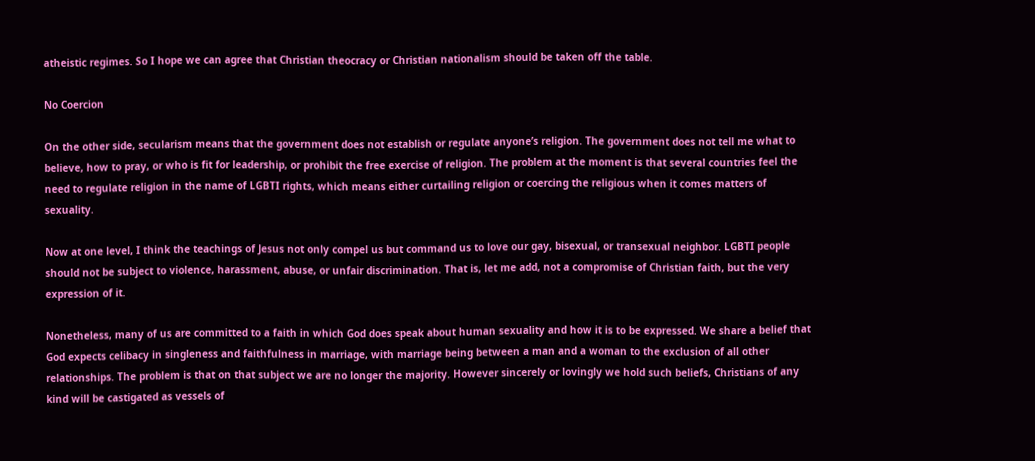atheistic regimes. So I hope we can agree that Christian theocracy or Christian nationalism should be taken off the table.

No Coercion

On the other side, secularism means that the government does not establish or regulate anyone’s religion. The government does not tell me what to believe, how to pray, or who is fit for leadership, or prohibit the free exercise of religion. The problem at the moment is that several countries feel the need to regulate religion in the name of LGBTI rights, which means either curtailing religion or coercing the religious when it comes matters of sexuality.

Now at one level, I think the teachings of Jesus not only compel us but command us to love our gay, bisexual, or transexual neighbor. LGBTI people should not be subject to violence, harassment, abuse, or unfair discrimination. That is, let me add, not a compromise of Christian faith, but the very expression of it.

Nonetheless, many of us are committed to a faith in which God does speak about human sexuality and how it is to be expressed. We share a belief that God expects celibacy in singleness and faithfulness in marriage, with marriage being between a man and a woman to the exclusion of all other relationships. The problem is that on that subject we are no longer the majority. However sincerely or lovingly we hold such beliefs, Christians of any kind will be castigated as vessels of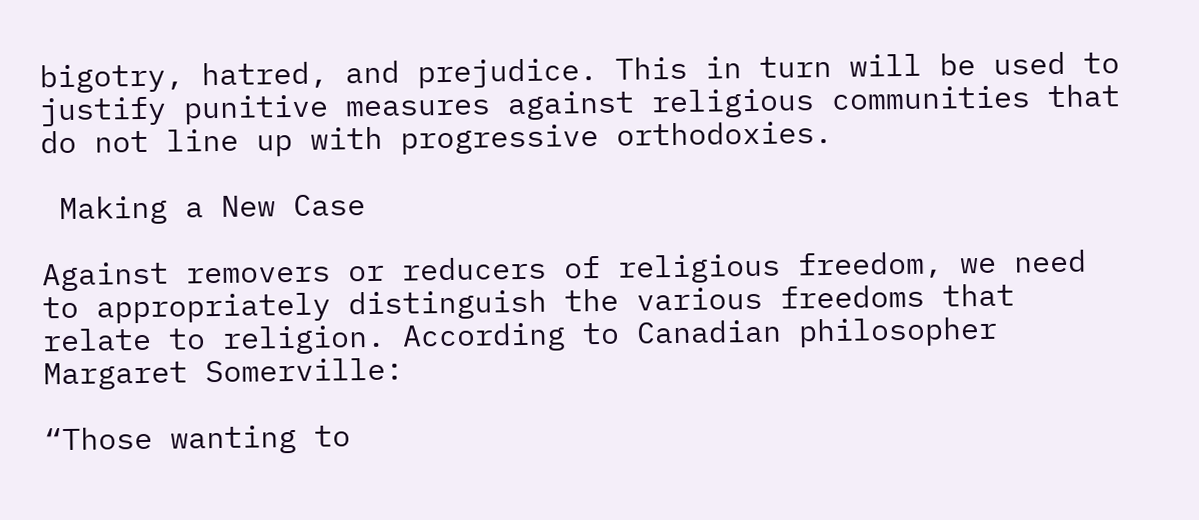bigotry, hatred, and prejudice. This in turn will be used to justify punitive measures against religious communities that do not line up with progressive orthodoxies.

 Making a New Case

Against removers or reducers of religious freedom, we need to appropriately distinguish the various freedoms that relate to religion. According to Canadian philosopher Margaret Somerville:

“Those wanting to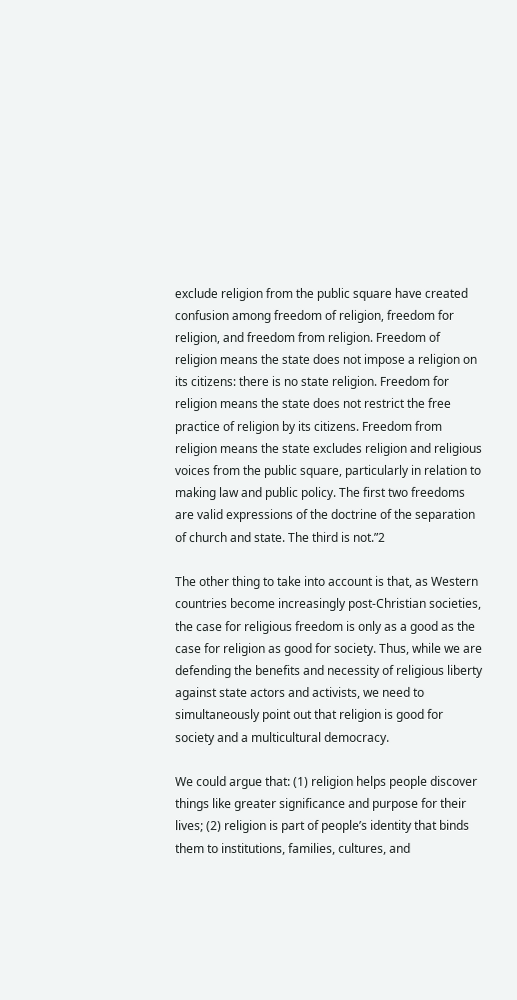exclude religion from the public square have created confusion among freedom of religion, freedom for religion, and freedom from religion. Freedom of religion means the state does not impose a religion on its citizens: there is no state religion. Freedom for religion means the state does not restrict the free practice of religion by its citizens. Freedom from religion means the state excludes religion and religious voices from the public square, particularly in relation to making law and public policy. The first two freedoms are valid expressions of the doctrine of the separation of church and state. The third is not.”2

The other thing to take into account is that, as Western countries become increasingly post-Christian societies, the case for religious freedom is only as a good as the case for religion as good for society. Thus, while we are defending the benefits and necessity of religious liberty against state actors and activists, we need to simultaneously point out that religion is good for society and a multicultural democracy.

We could argue that: (1) religion helps people discover things like greater significance and purpose for their lives; (2) religion is part of people’s identity that binds them to institutions, families, cultures, and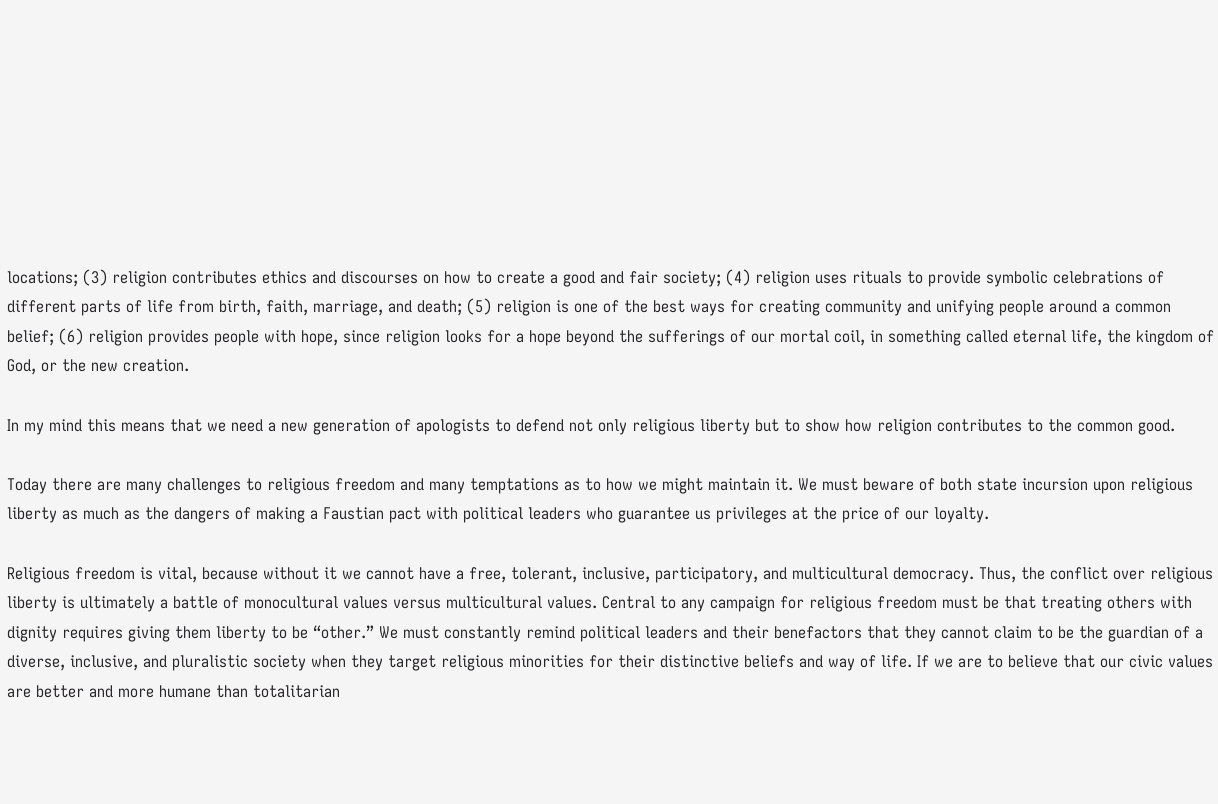locations; (3) religion contributes ethics and discourses on how to create a good and fair society; (4) religion uses rituals to provide symbolic celebrations of different parts of life from birth, faith, marriage, and death; (5) religion is one of the best ways for creating community and unifying people around a common belief; (6) religion provides people with hope, since religion looks for a hope beyond the sufferings of our mortal coil, in something called eternal life, the kingdom of God, or the new creation.

In my mind this means that we need a new generation of apologists to defend not only religious liberty but to show how religion contributes to the common good.

Today there are many challenges to religious freedom and many temptations as to how we might maintain it. We must beware of both state incursion upon religious liberty as much as the dangers of making a Faustian pact with political leaders who guarantee us privileges at the price of our loyalty.

Religious freedom is vital, because without it we cannot have a free, tolerant, inclusive, participatory, and multicultural democracy. Thus, the conflict over religious liberty is ultimately a battle of monocultural values versus multicultural values. Central to any campaign for religious freedom must be that treating others with dignity requires giving them liberty to be “other.” We must constantly remind political leaders and their benefactors that they cannot claim to be the guardian of a diverse, inclusive, and pluralistic society when they target religious minorities for their distinctive beliefs and way of life. If we are to believe that our civic values are better and more humane than totalitarian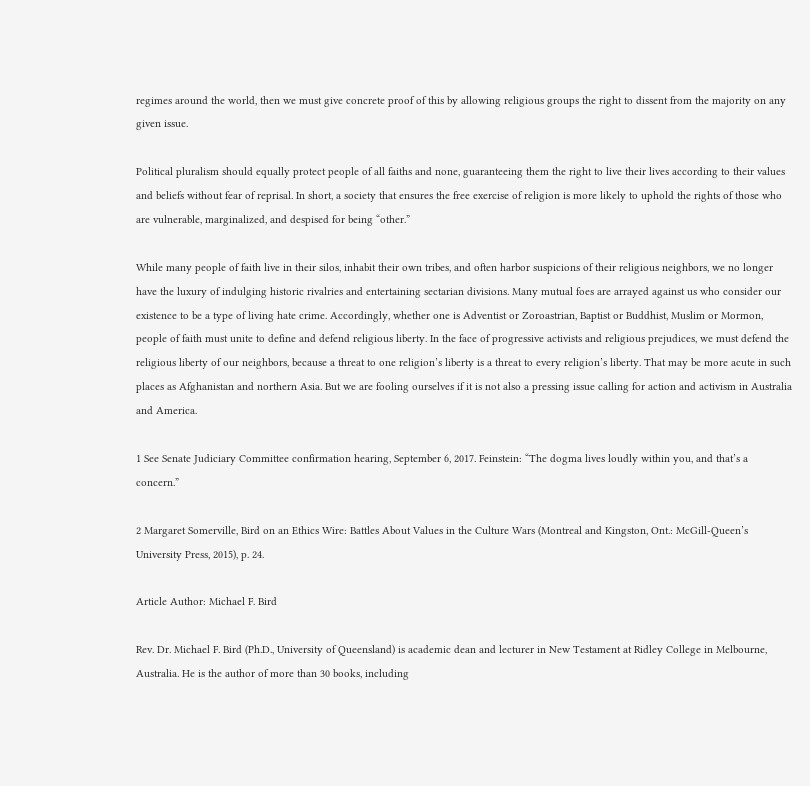regimes around the world, then we must give concrete proof of this by allowing religious groups the right to dissent from the majority on any given issue.

Political pluralism should equally protect people of all faiths and none, guaranteeing them the right to live their lives according to their values and beliefs without fear of reprisal. In short, a society that ensures the free exercise of religion is more likely to uphold the rights of those who are vulnerable, marginalized, and despised for being “other.”

While many people of faith live in their silos, inhabit their own tribes, and often harbor suspicions of their religious neighbors, we no longer have the luxury of indulging historic rivalries and entertaining sectarian divisions. Many mutual foes are arrayed against us who consider our existence to be a type of living hate crime. Accordingly, whether one is Adventist or Zoroastrian, Baptist or Buddhist, Muslim or Mormon, people of faith must unite to define and defend religious liberty. In the face of progressive activists and religious prejudices, we must defend the religious liberty of our neighbors, because a threat to one religion’s liberty is a threat to every religion’s liberty. That may be more acute in such places as Afghanistan and northern Asia. But we are fooling ourselves if it is not also a pressing issue calling for action and activism in Australia and America.

1 See Senate Judiciary Committee confirmation hearing, September 6, 2017. Feinstein: “The dogma lives loudly within you, and that’s a concern.”

2 Margaret Somerville, Bird on an Ethics Wire: Battles About Values in the Culture Wars (Montreal and Kingston, Ont.: McGill-Queen’s University Press, 2015), p. 24.

Article Author: Michael F. Bird

Rev. Dr. Michael F. Bird (Ph.D., University of Queensland) is academic dean and lecturer in New Testament at Ridley College in Melbourne, Australia. He is the author of more than 30 books, including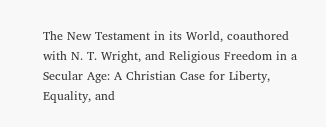The New Testament in its World, coauthored with N. T. Wright, and Religious Freedom in a Secular Age: A Christian Case for Liberty, Equality, and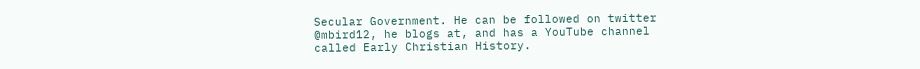Secular Government. He can be followed on twitter @mbird12, he blogs at, and has a YouTube channel called Early Christian History.